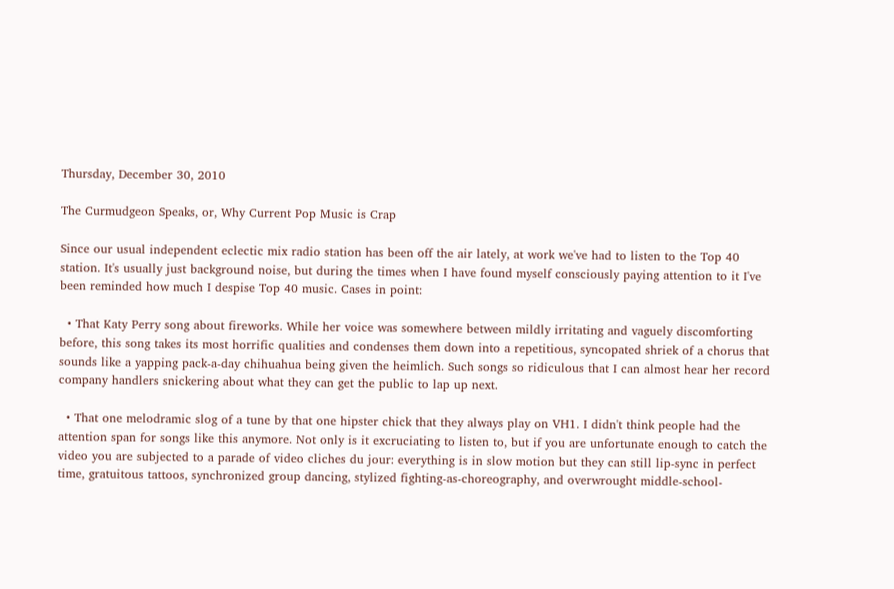Thursday, December 30, 2010

The Curmudgeon Speaks, or, Why Current Pop Music is Crap

Since our usual independent eclectic mix radio station has been off the air lately, at work we've had to listen to the Top 40 station. It's usually just background noise, but during the times when I have found myself consciously paying attention to it I've been reminded how much I despise Top 40 music. Cases in point:

  • That Katy Perry song about fireworks. While her voice was somewhere between mildly irritating and vaguely discomforting before, this song takes its most horrific qualities and condenses them down into a repetitious, syncopated shriek of a chorus that sounds like a yapping pack-a-day chihuahua being given the heimlich. Such songs so ridiculous that I can almost hear her record company handlers snickering about what they can get the public to lap up next.

  • That one melodramic slog of a tune by that one hipster chick that they always play on VH1. I didn't think people had the attention span for songs like this anymore. Not only is it excruciating to listen to, but if you are unfortunate enough to catch the video you are subjected to a parade of video cliches du jour: everything is in slow motion but they can still lip-sync in perfect time, gratuitous tattoos, synchronized group dancing, stylized fighting-as-choreography, and overwrought middle-school-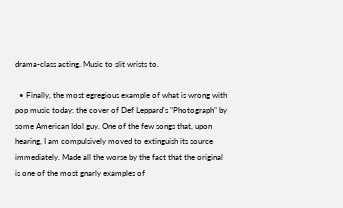drama-class acting. Music to slit wrists to.

  • Finally, the most egregious example of what is wrong with pop music today: the cover of Def Leppard's "Photograph" by some American Idol guy. One of the few songs that, upon hearing, I am compulsively moved to extinguish its source immediately. Made all the worse by the fact that the original is one of the most gnarly examples of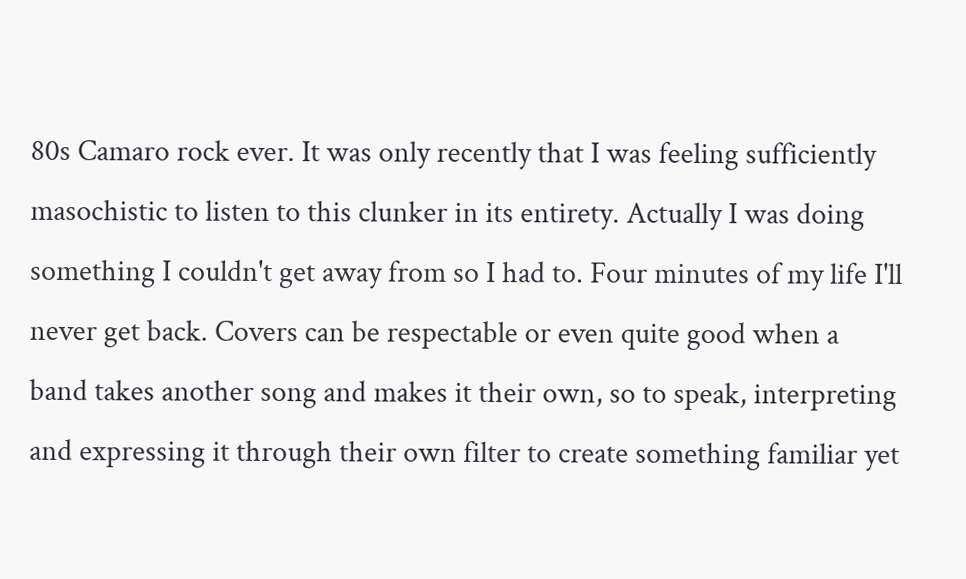80s Camaro rock ever. It was only recently that I was feeling sufficiently masochistic to listen to this clunker in its entirety. Actually I was doing something I couldn't get away from so I had to. Four minutes of my life I'll never get back. Covers can be respectable or even quite good when a band takes another song and makes it their own, so to speak, interpreting and expressing it through their own filter to create something familiar yet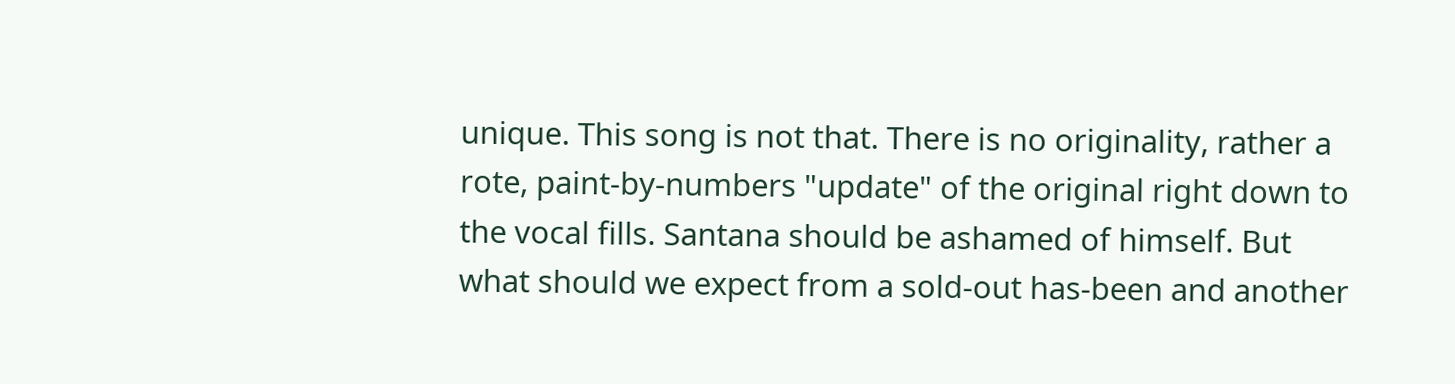unique. This song is not that. There is no originality, rather a rote, paint-by-numbers "update" of the original right down to the vocal fills. Santana should be ashamed of himself. But what should we expect from a sold-out has-been and another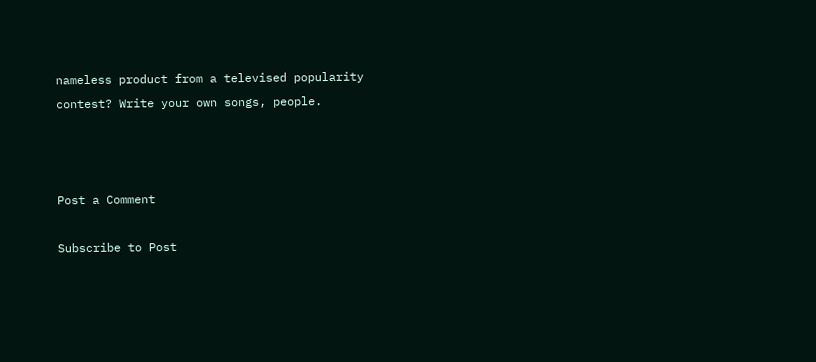nameless product from a televised popularity contest? Write your own songs, people.



Post a Comment

Subscribe to Post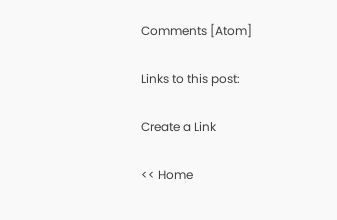Comments [Atom]

Links to this post:

Create a Link

<< Home